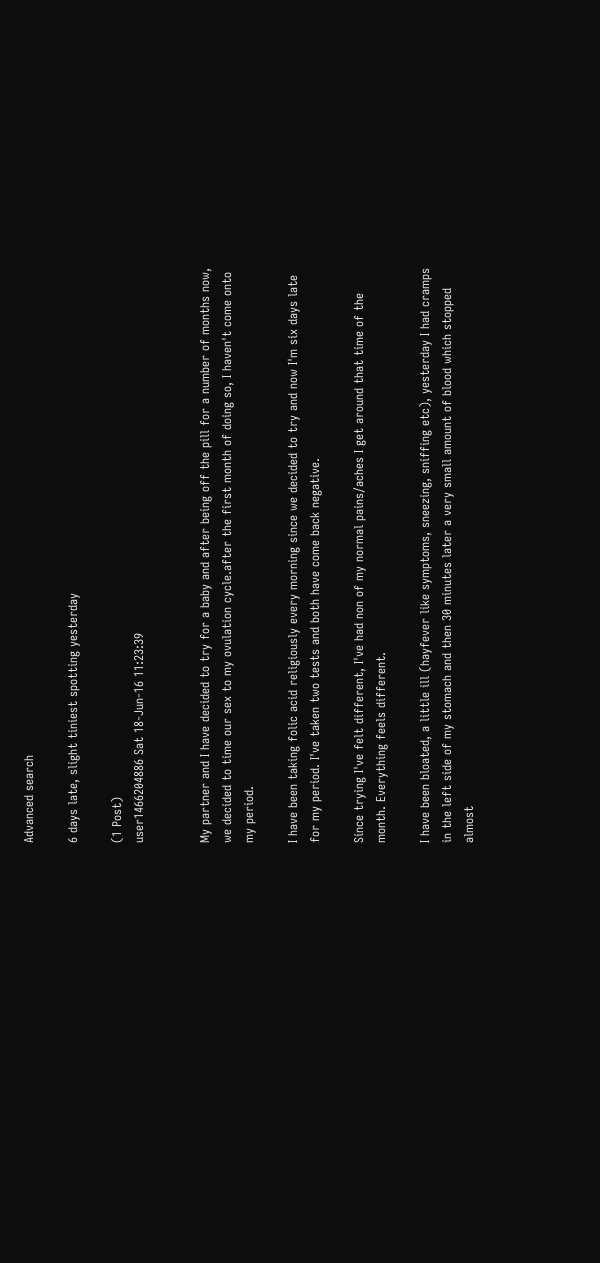Advanced search

6 days late, slight tiniest spotting yesterday

(1 Post)
user1466204886 Sat 18-Jun-16 11:23:39


My partner and I have decided to try for a baby and after being off the pill for a number of months now, we decided to time our sex to my ovulation cycle.after the first month of doing so, I haven't come onto my period.

I have been taking folic acid religiously every morning since we decided to try and now I'm six days late for my period. I've taken two tests and both have come back negative.

Since trying I've felt different, I've had non of my normal pains/aches I get around that time of the month. Everything feels different.

I have been bloated, a little ill (hayfever like symptoms, sneezing, sniffing etc), yesterday I had cramps in the left side of my stomach and then 30 minutes later a very small amount of blood which stopped almost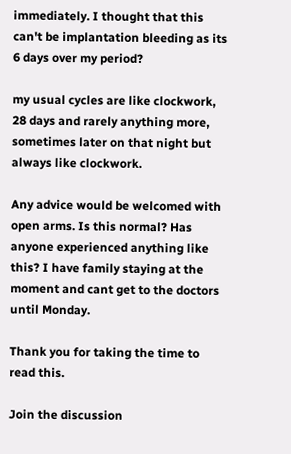immediately. I thought that this can't be implantation bleeding as its 6 days over my period?

my usual cycles are like clockwork, 28 days and rarely anything more, sometimes later on that night but always like clockwork.

Any advice would be welcomed with open arms. Is this normal? Has anyone experienced anything like this? I have family staying at the moment and cant get to the doctors until Monday.

Thank you for taking the time to read this.

Join the discussion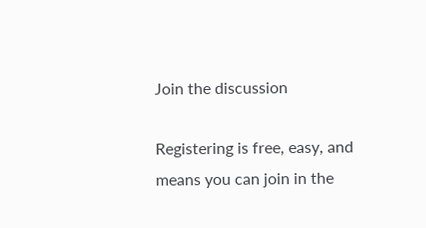Join the discussion

Registering is free, easy, and means you can join in the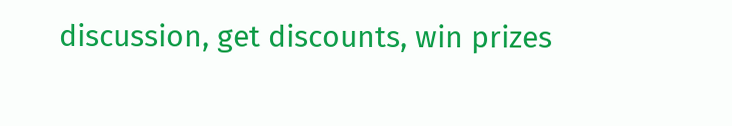discussion, get discounts, win prizes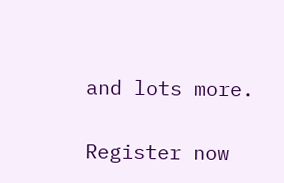and lots more.

Register now